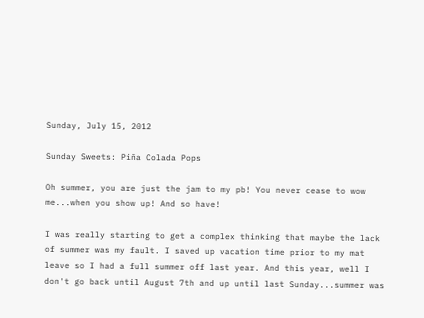Sunday, July 15, 2012

Sunday Sweets: Piña Colada Pops

Oh summer, you are just the jam to my pb! You never cease to wow me...when you show up! And so have!

I was really starting to get a complex thinking that maybe the lack of summer was my fault. I saved up vacation time prior to my mat leave so I had a full summer off last year. And this year, well I don't go back until August 7th and up until last Sunday...summer was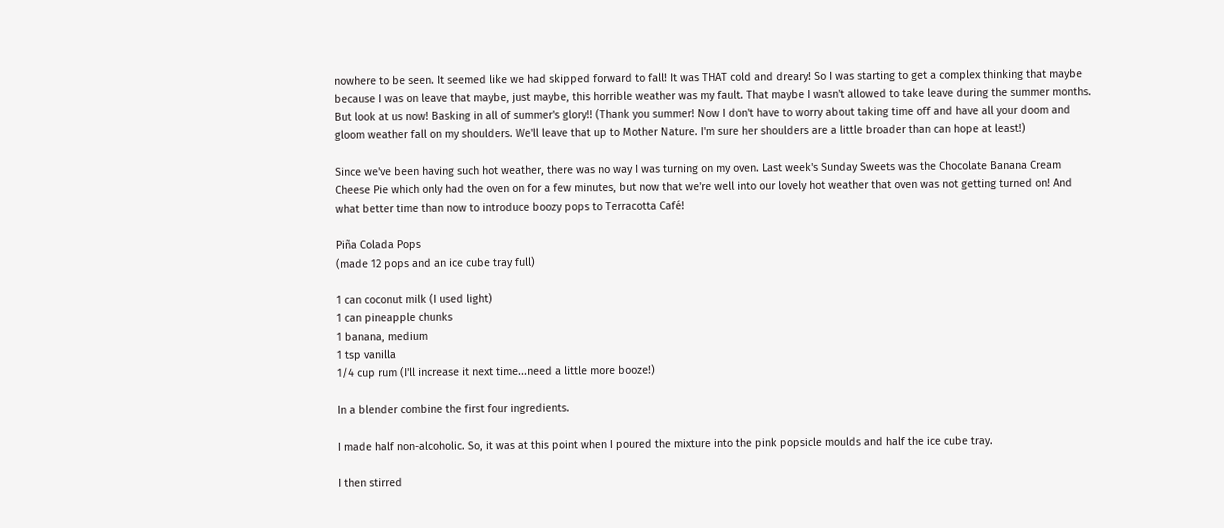nowhere to be seen. It seemed like we had skipped forward to fall! It was THAT cold and dreary! So I was starting to get a complex thinking that maybe because I was on leave that maybe, just maybe, this horrible weather was my fault. That maybe I wasn't allowed to take leave during the summer months. But look at us now! Basking in all of summer's glory!! (Thank you summer! Now I don't have to worry about taking time off and have all your doom and gloom weather fall on my shoulders. We'll leave that up to Mother Nature. I'm sure her shoulders are a little broader than can hope at least!)

Since we've been having such hot weather, there was no way I was turning on my oven. Last week's Sunday Sweets was the Chocolate Banana Cream Cheese Pie which only had the oven on for a few minutes, but now that we're well into our lovely hot weather that oven was not getting turned on! And what better time than now to introduce boozy pops to Terracotta Café!

Piña Colada Pops
(made 12 pops and an ice cube tray full)

1 can coconut milk (I used light)
1 can pineapple chunks
1 banana, medium
1 tsp vanilla
1/4 cup rum (I'll increase it next time...need a little more booze!)

In a blender combine the first four ingredients.

I made half non-alcoholic. So, it was at this point when I poured the mixture into the pink popsicle moulds and half the ice cube tray.

I then stirred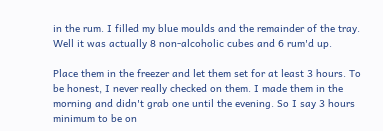in the rum. I filled my blue moulds and the remainder of the tray. Well it was actually 8 non-alcoholic cubes and 6 rum'd up.

Place them in the freezer and let them set for at least 3 hours. To be honest, I never really checked on them. I made them in the morning and didn't grab one until the evening. So I say 3 hours minimum to be on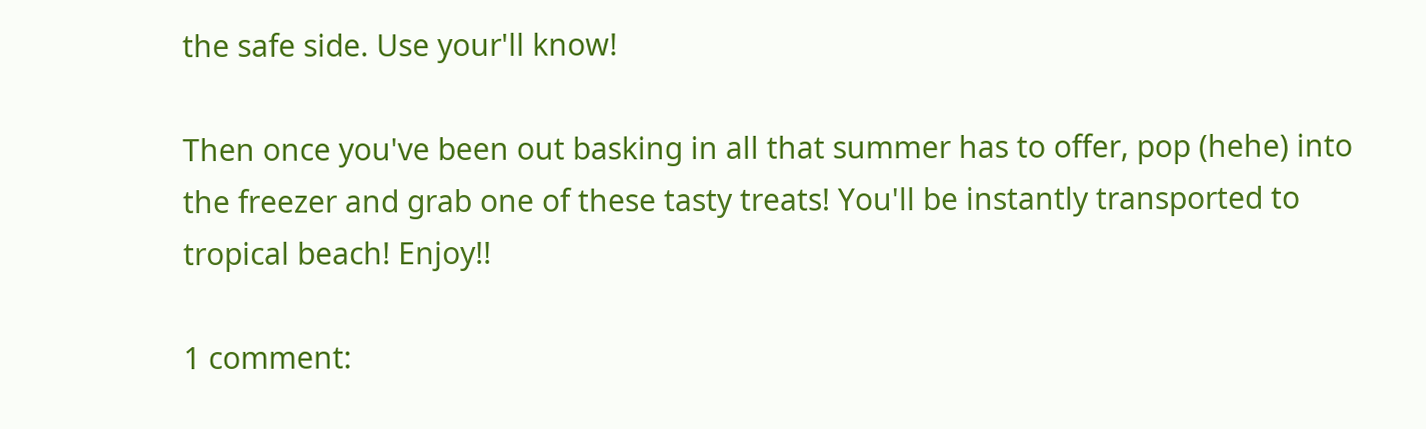the safe side. Use your'll know!

Then once you've been out basking in all that summer has to offer, pop (hehe) into the freezer and grab one of these tasty treats! You'll be instantly transported to tropical beach! Enjoy!!

1 comment: